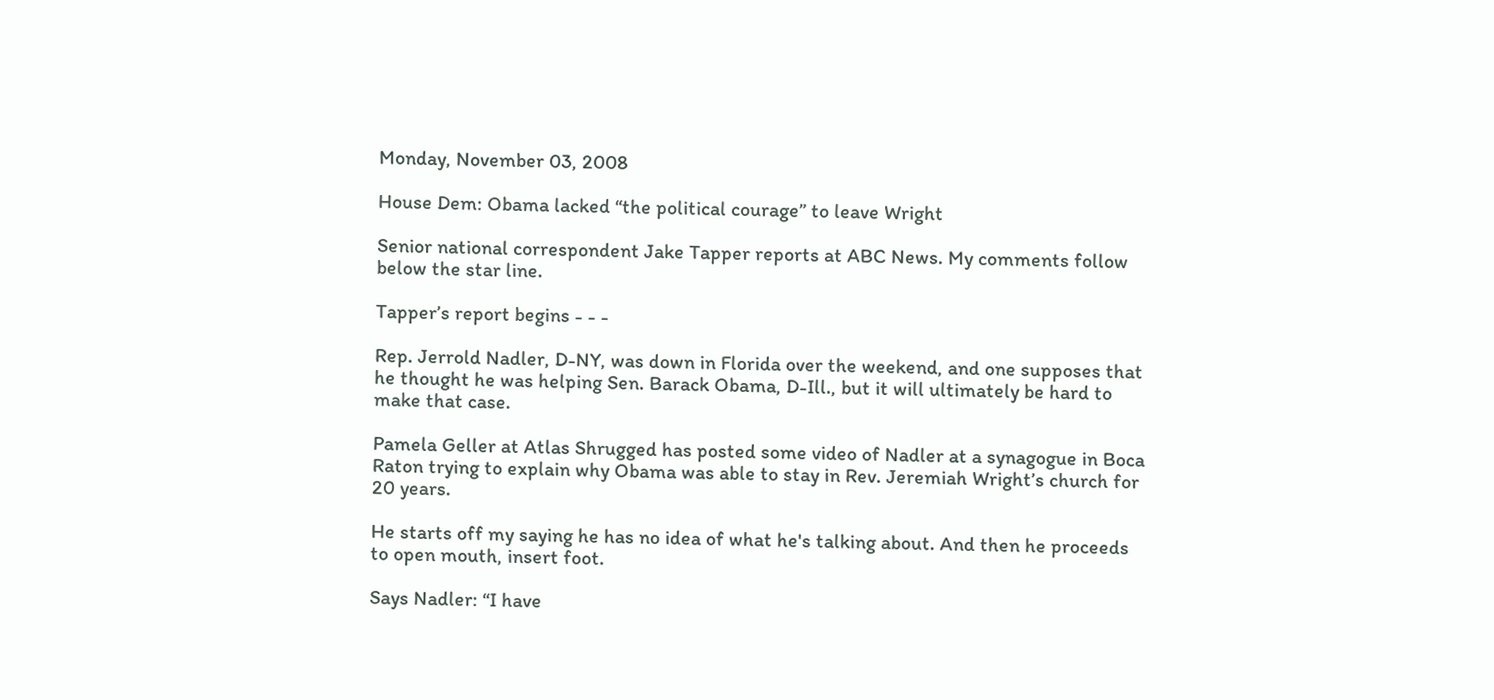Monday, November 03, 2008

House Dem: Obama lacked “the political courage” to leave Wright

Senior national correspondent Jake Tapper reports at ABC News. My comments follow below the star line.

Tapper’s report begins - - -

Rep. Jerrold Nadler, D-NY, was down in Florida over the weekend, and one supposes that he thought he was helping Sen. Barack Obama, D-Ill., but it will ultimately be hard to make that case.

Pamela Geller at Atlas Shrugged has posted some video of Nadler at a synagogue in Boca Raton trying to explain why Obama was able to stay in Rev. Jeremiah Wright’s church for 20 years.

He starts off my saying he has no idea of what he's talking about. And then he proceeds to open mouth, insert foot.

Says Nadler: “I have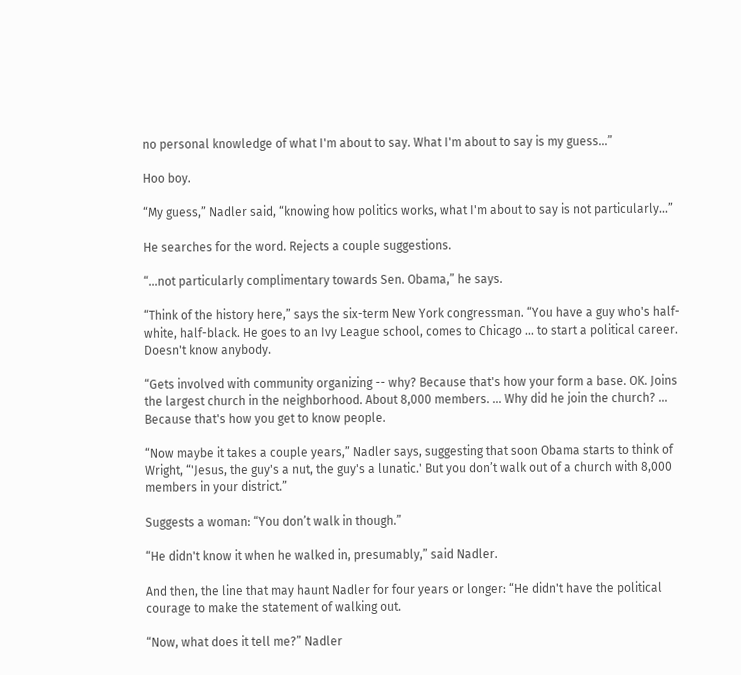no personal knowledge of what I'm about to say. What I'm about to say is my guess...”

Hoo boy.

“My guess,” Nadler said, “knowing how politics works, what I'm about to say is not particularly...”

He searches for the word. Rejects a couple suggestions.

“...not particularly complimentary towards Sen. Obama,” he says.

“Think of the history here,” says the six-term New York congressman. “You have a guy who's half-white, half-black. He goes to an Ivy League school, comes to Chicago ... to start a political career. Doesn't know anybody.

“Gets involved with community organizing -- why? Because that's how your form a base. OK. Joins the largest church in the neighborhood. About 8,000 members. ... Why did he join the church? ... Because that's how you get to know people.

“Now maybe it takes a couple years,” Nadler says, suggesting that soon Obama starts to think of Wright, “'Jesus, the guy's a nut, the guy's a lunatic.' But you don’t walk out of a church with 8,000 members in your district.”

Suggests a woman: “You don’t walk in though.”

“He didn't know it when he walked in, presumably,” said Nadler.

And then, the line that may haunt Nadler for four years or longer: “He didn't have the political courage to make the statement of walking out.

“Now, what does it tell me?” Nadler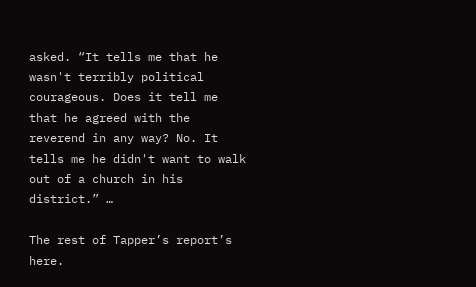asked. “It tells me that he wasn't terribly political courageous. Does it tell me that he agreed with the reverend in any way? No. It tells me he didn't want to walk out of a church in his district.” …

The rest of Tapper’s report’s here.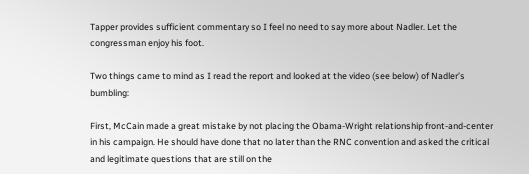Tapper provides sufficient commentary so I feel no need to say more about Nadler. Let the congressman enjoy his foot.

Two things came to mind as I read the report and looked at the video (see below) of Nadler’s bumbling:

First, McCain made a great mistake by not placing the Obama-Wright relationship front-and-center in his campaign. He should have done that no later than the RNC convention and asked the critical and legitimate questions that are still on the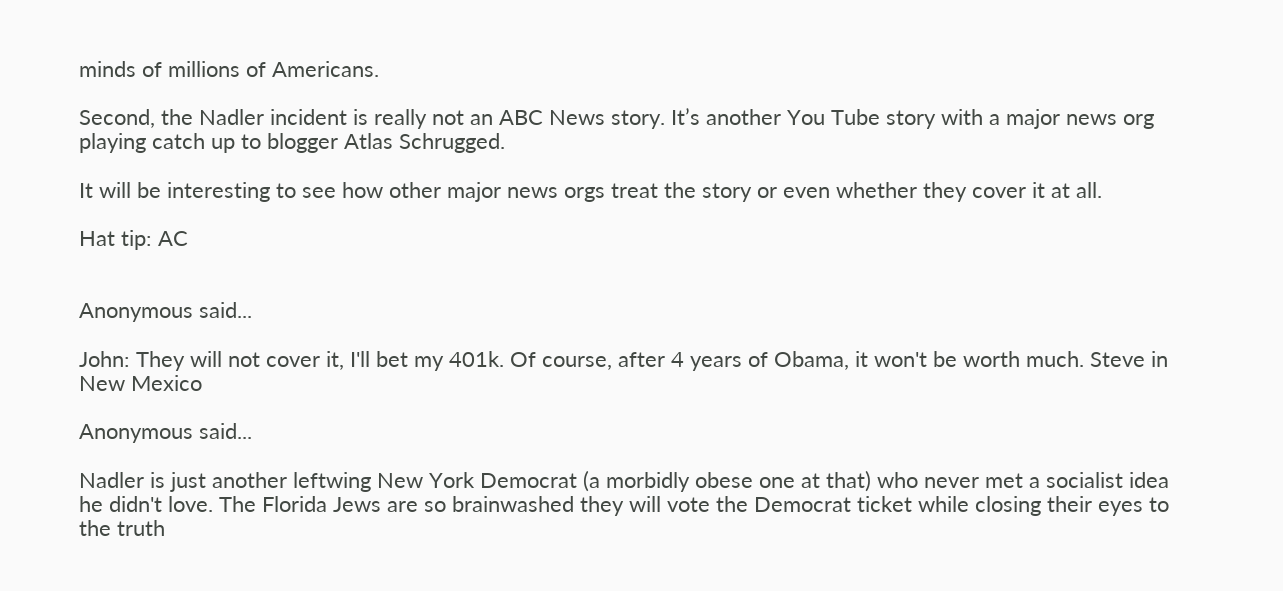minds of millions of Americans.

Second, the Nadler incident is really not an ABC News story. It’s another You Tube story with a major news org playing catch up to blogger Atlas Schrugged.

It will be interesting to see how other major news orgs treat the story or even whether they cover it at all.

Hat tip: AC


Anonymous said...

John: They will not cover it, I'll bet my 401k. Of course, after 4 years of Obama, it won't be worth much. Steve in New Mexico

Anonymous said...

Nadler is just another leftwing New York Democrat (a morbidly obese one at that) who never met a socialist idea he didn't love. The Florida Jews are so brainwashed they will vote the Democrat ticket while closing their eyes to the truth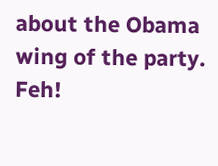about the Obama wing of the party. Feh!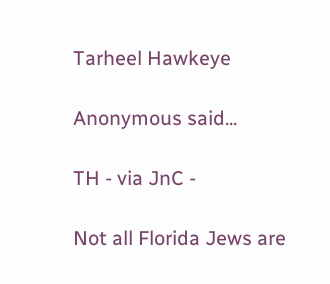Tarheel Hawkeye

Anonymous said...

TH - via JnC -

Not all Florida Jews are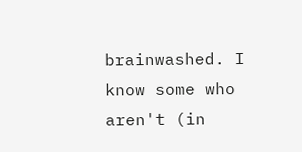brainwashed. I know some who aren't (in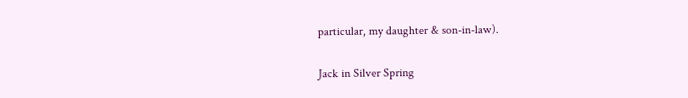particular, my daughter & son-in-law).

Jack in Silver Spring